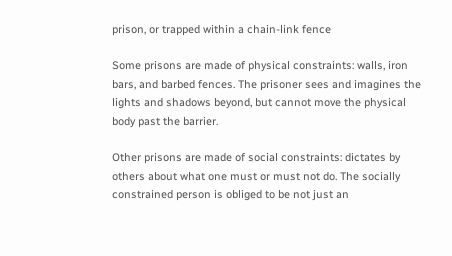prison, or trapped within a chain-link fence

Some prisons are made of physical constraints: walls, iron bars, and barbed fences. The prisoner sees and imagines the lights and shadows beyond, but cannot move the physical body past the barrier.

Other prisons are made of social constraints: dictates by others about what one must or must not do. The socially constrained person is obliged to be not just an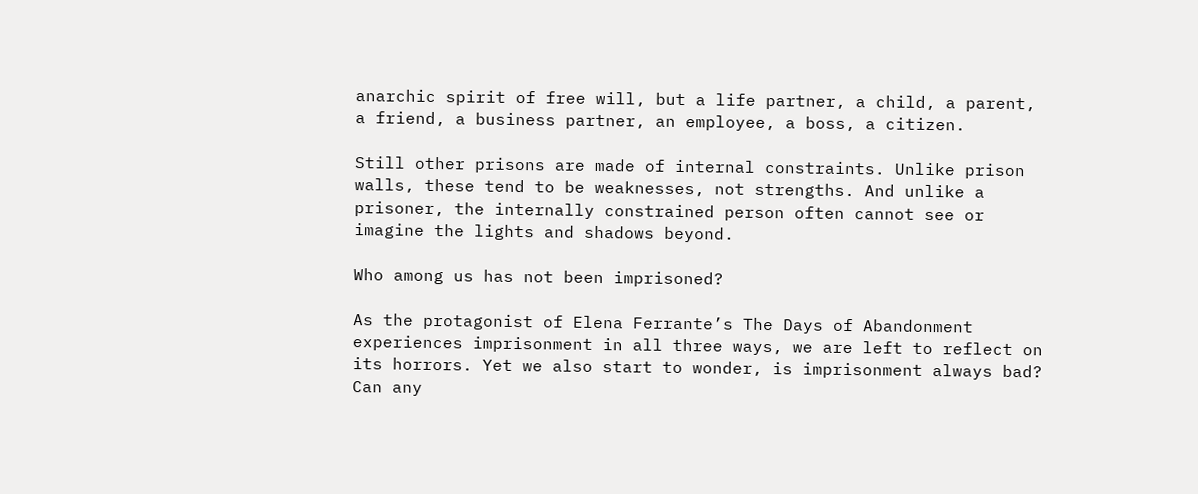anarchic spirit of free will, but a life partner, a child, a parent, a friend, a business partner, an employee, a boss, a citizen.

Still other prisons are made of internal constraints. Unlike prison walls, these tend to be weaknesses, not strengths. And unlike a prisoner, the internally constrained person often cannot see or imagine the lights and shadows beyond.

Who among us has not been imprisoned?

As the protagonist of Elena Ferrante’s The Days of Abandonment experiences imprisonment in all three ways, we are left to reflect on its horrors. Yet we also start to wonder, is imprisonment always bad? Can any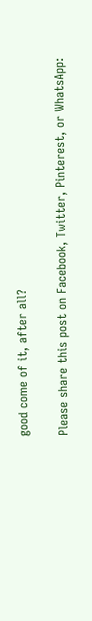good come of it, after all?

Please share this post on Facebook, Twitter, Pinterest, or WhatsApp: